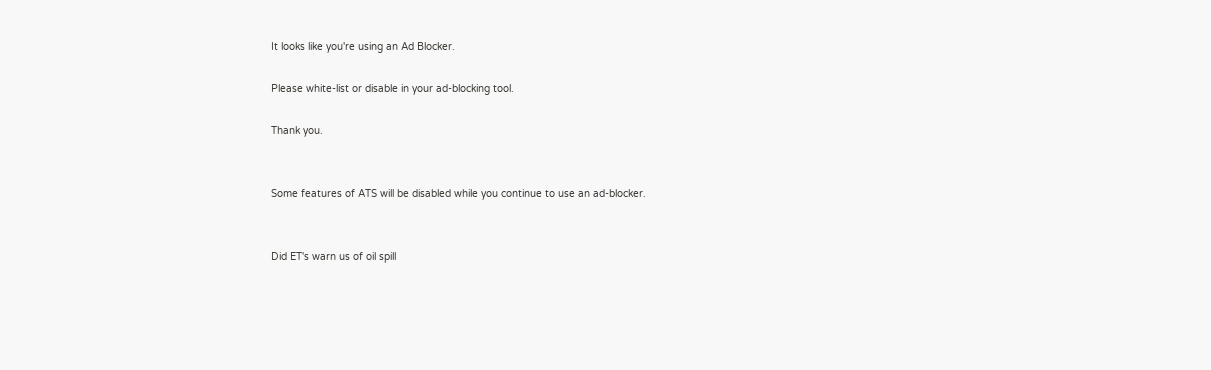It looks like you're using an Ad Blocker.

Please white-list or disable in your ad-blocking tool.

Thank you.


Some features of ATS will be disabled while you continue to use an ad-blocker.


Did ET's warn us of oil spill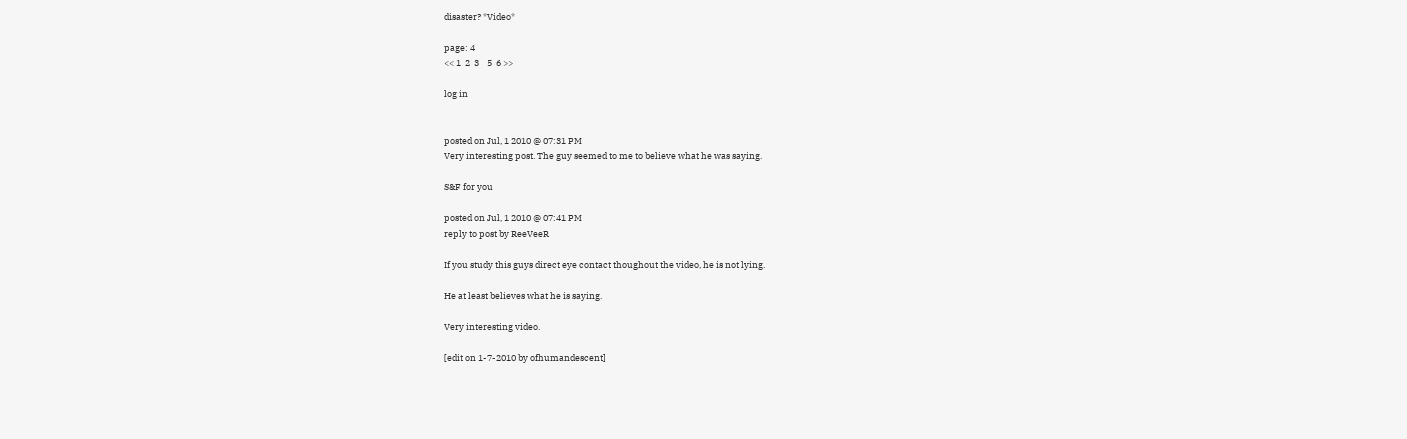disaster? *Video*

page: 4
<< 1  2  3    5  6 >>

log in


posted on Jul, 1 2010 @ 07:31 PM
Very interesting post. The guy seemed to me to believe what he was saying.

S&F for you

posted on Jul, 1 2010 @ 07:41 PM
reply to post by ReeVeeR

If you study this guys direct eye contact thoughout the video, he is not lying.

He at least believes what he is saying.

Very interesting video.

[edit on 1-7-2010 by ofhumandescent]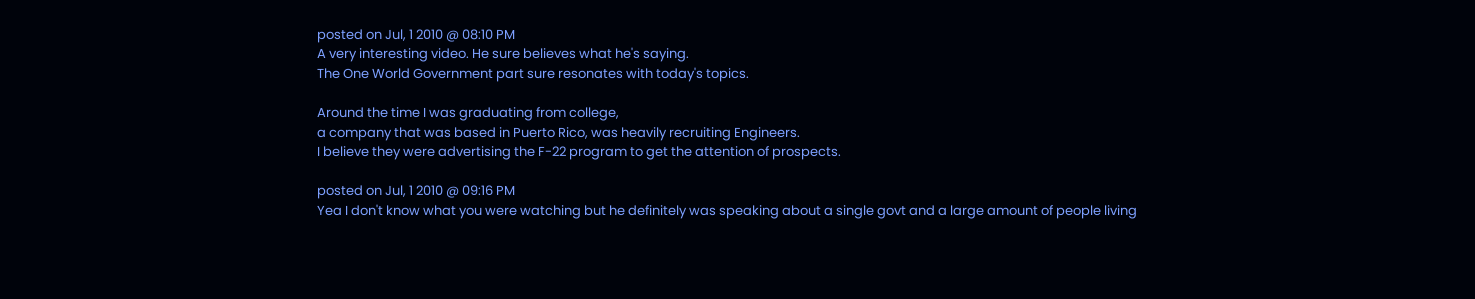posted on Jul, 1 2010 @ 08:10 PM
A very interesting video. He sure believes what he's saying.
The One World Government part sure resonates with today's topics.

Around the time I was graduating from college,
a company that was based in Puerto Rico, was heavily recruiting Engineers.
I believe they were advertising the F-22 program to get the attention of prospects.

posted on Jul, 1 2010 @ 09:16 PM
Yea I don't know what you were watching but he definitely was speaking about a single govt and a large amount of people living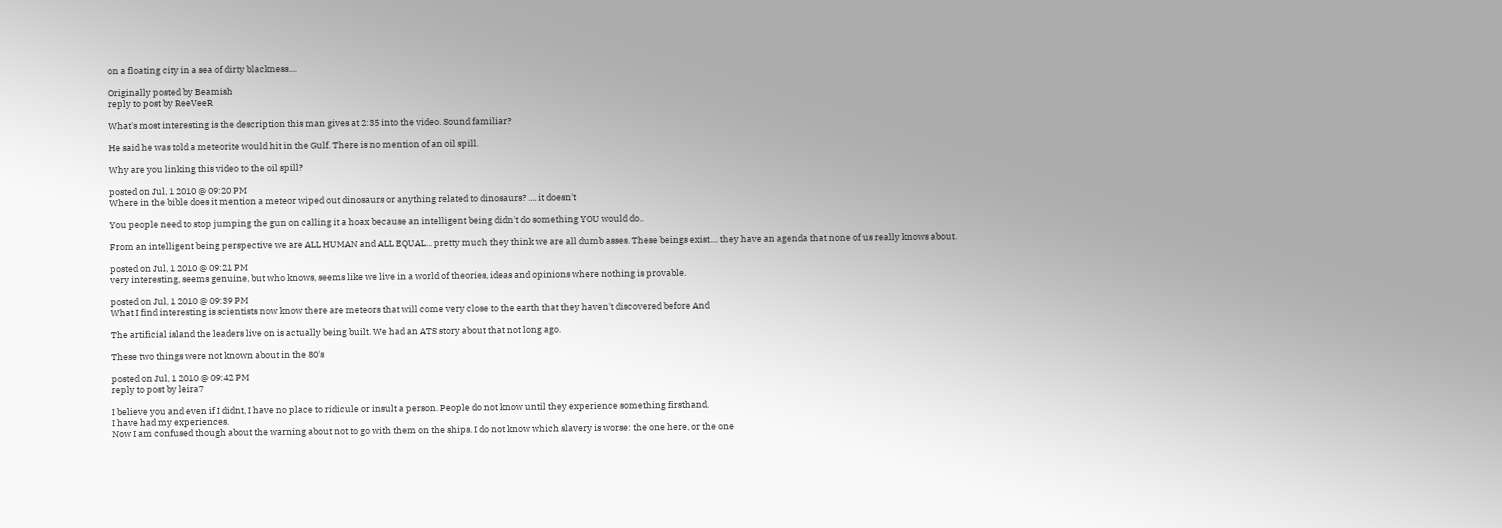on a floating city in a sea of dirty blackness....

Originally posted by Beamish
reply to post by ReeVeeR

What's most interesting is the description this man gives at 2:35 into the video. Sound familiar?

He said he was told a meteorite would hit in the Gulf. There is no mention of an oil spill.

Why are you linking this video to the oil spill?

posted on Jul, 1 2010 @ 09:20 PM
Where in the bible does it mention a meteor wiped out dinosaurs or anything related to dinosaurs? .... it doesn't

You people need to stop jumping the gun on calling it a hoax because an intelligent being didn't do something YOU would do..

From an intelligent being perspective we are ALL HUMAN and ALL EQUAL... pretty much they think we are all dumb asses. These beings exist.... they have an agenda that none of us really knows about.

posted on Jul, 1 2010 @ 09:21 PM
very interesting, seems genuine, but who knows, seems like we live in a world of theories, ideas and opinions where nothing is provable.

posted on Jul, 1 2010 @ 09:39 PM
What I find interesting is scientists now know there are meteors that will come very close to the earth that they haven't discovered before And

The artificial island the leaders live on is actually being built. We had an ATS story about that not long ago.

These two things were not known about in the 80's

posted on Jul, 1 2010 @ 09:42 PM
reply to post by leira7

I believe you and even if I didnt, I have no place to ridicule or insult a person. People do not know until they experience something firsthand.
I have had my experiences.
Now I am confused though about the warning about not to go with them on the ships. I do not know which slavery is worse: the one here, or the one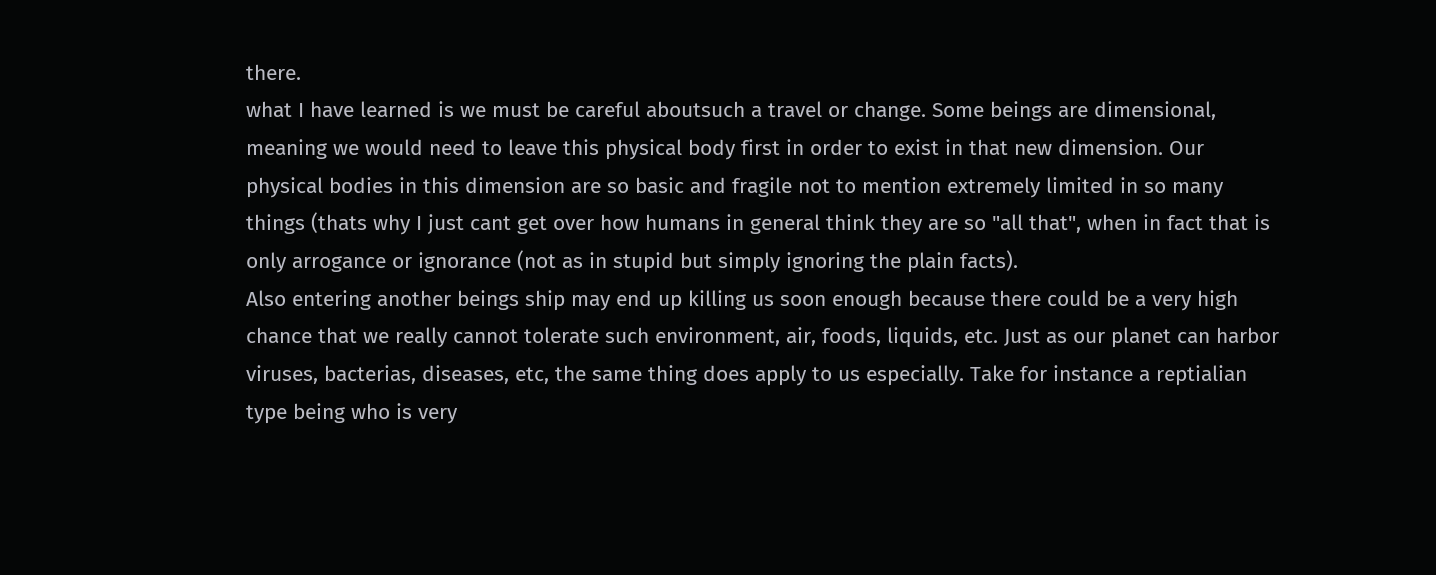there.
what I have learned is we must be careful aboutsuch a travel or change. Some beings are dimensional, meaning we would need to leave this physical body first in order to exist in that new dimension. Our physical bodies in this dimension are so basic and fragile not to mention extremely limited in so many things (thats why I just cant get over how humans in general think they are so "all that", when in fact that is only arrogance or ignorance (not as in stupid but simply ignoring the plain facts).
Also entering another beings ship may end up killing us soon enough because there could be a very high chance that we really cannot tolerate such environment, air, foods, liquids, etc. Just as our planet can harbor viruses, bacterias, diseases, etc, the same thing does apply to us especially. Take for instance a reptialian type being who is very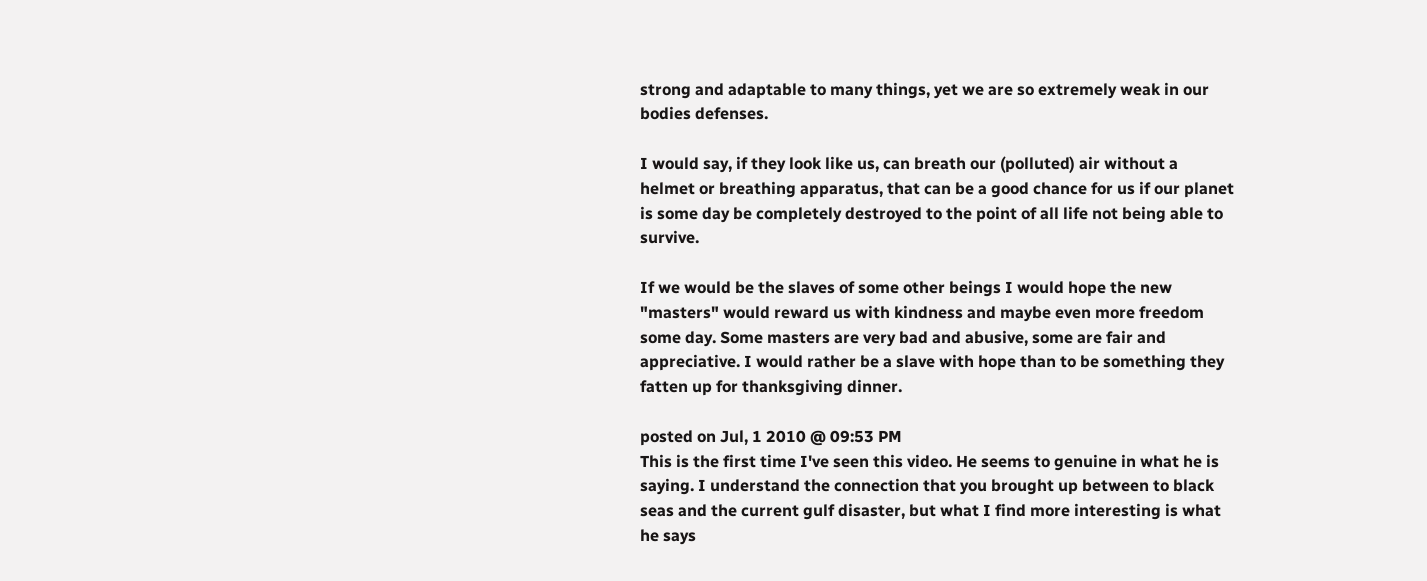strong and adaptable to many things, yet we are so extremely weak in our bodies defenses.

I would say, if they look like us, can breath our (polluted) air without a helmet or breathing apparatus, that can be a good chance for us if our planet is some day be completely destroyed to the point of all life not being able to survive.

If we would be the slaves of some other beings I would hope the new "masters" would reward us with kindness and maybe even more freedom some day. Some masters are very bad and abusive, some are fair and appreciative. I would rather be a slave with hope than to be something they fatten up for thanksgiving dinner.

posted on Jul, 1 2010 @ 09:53 PM
This is the first time I've seen this video. He seems to genuine in what he is saying. I understand the connection that you brought up between to black seas and the current gulf disaster, but what I find more interesting is what he says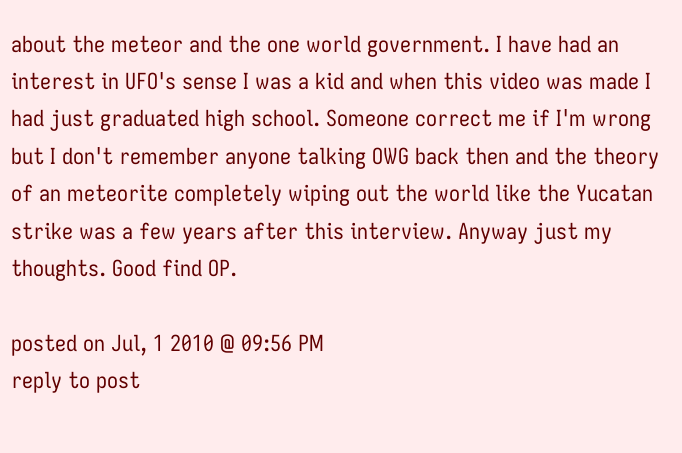about the meteor and the one world government. I have had an interest in UFO's sense I was a kid and when this video was made I had just graduated high school. Someone correct me if I'm wrong but I don't remember anyone talking OWG back then and the theory of an meteorite completely wiping out the world like the Yucatan strike was a few years after this interview. Anyway just my thoughts. Good find OP.

posted on Jul, 1 2010 @ 09:56 PM
reply to post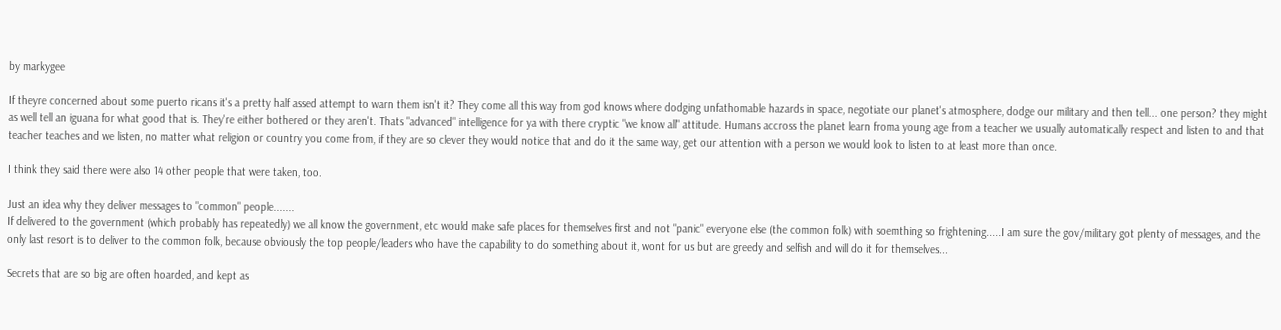by markygee

If theyre concerned about some puerto ricans it's a pretty half assed attempt to warn them isn't it? They come all this way from god knows where dodging unfathomable hazards in space, negotiate our planet's atmosphere, dodge our military and then tell... one person? they might as well tell an iguana for what good that is. They're either bothered or they aren't. Thats "advanced" intelligence for ya with there cryptic "we know all" attitude. Humans accross the planet learn froma young age from a teacher we usually automatically respect and listen to and that teacher teaches and we listen, no matter what religion or country you come from, if they are so clever they would notice that and do it the same way, get our attention with a person we would look to listen to at least more than once.

I think they said there were also 14 other people that were taken, too.

Just an idea why they deliver messages to "common" people.......
If delivered to the government (which probably has repeatedly) we all know the government, etc would make safe places for themselves first and not "panic" everyone else (the common folk) with soemthing so frightening.....I am sure the gov/military got plenty of messages, and the only last resort is to deliver to the common folk, because obviously the top people/leaders who have the capability to do something about it, wont for us but are greedy and selfish and will do it for themselves...

Secrets that are so big are often hoarded, and kept as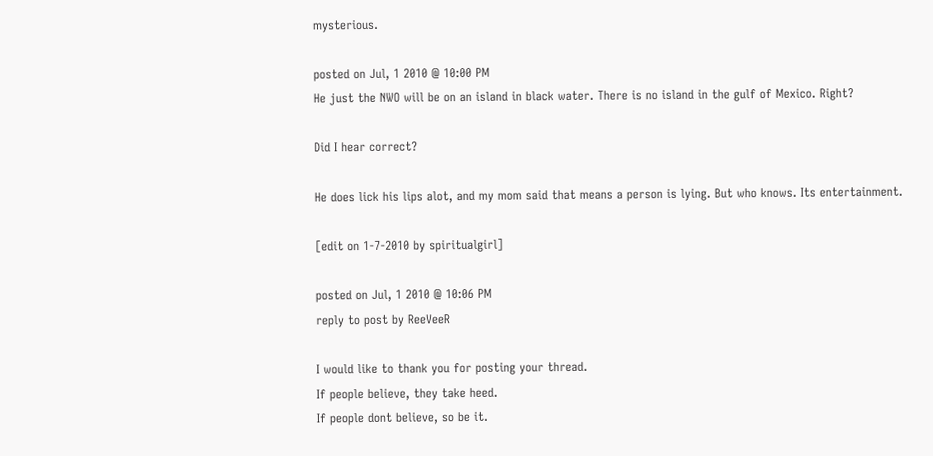mysterious.

posted on Jul, 1 2010 @ 10:00 PM
He just the NWO will be on an island in black water. There is no island in the gulf of Mexico. Right?

Did I hear correct?

He does lick his lips alot, and my mom said that means a person is lying. But who knows. Its entertainment.

[edit on 1-7-2010 by spiritualgirl]

posted on Jul, 1 2010 @ 10:06 PM
reply to post by ReeVeeR

I would like to thank you for posting your thread.
If people believe, they take heed.
If people dont believe, so be it.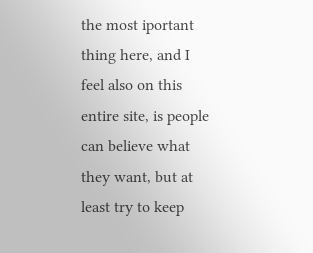the most iportant thing here, and I feel also on this entire site, is people can believe what they want, but at least try to keep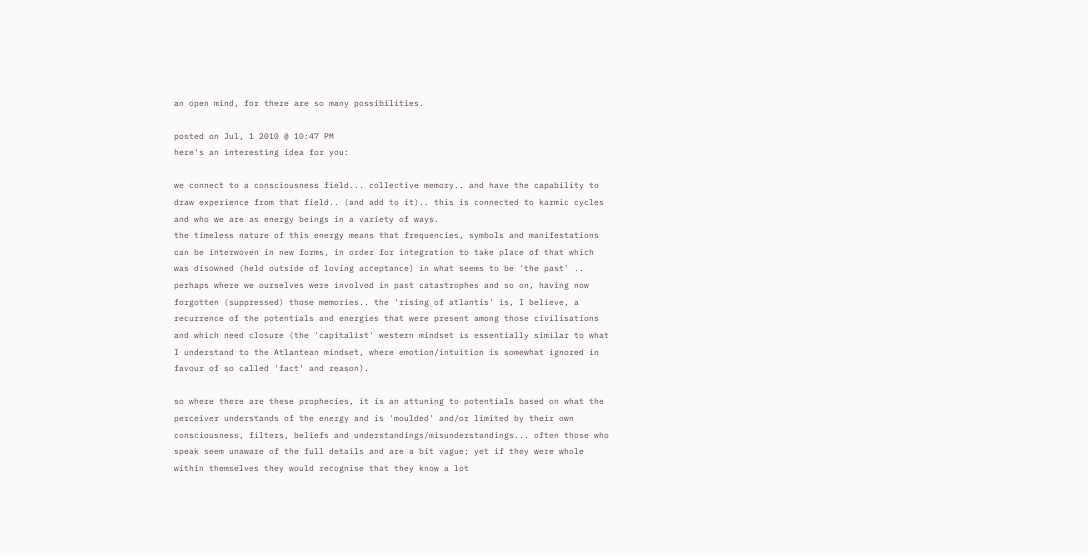an open mind, for there are so many possibilities.

posted on Jul, 1 2010 @ 10:47 PM
here's an interesting idea for you:

we connect to a consciousness field... collective memory.. and have the capability to draw experience from that field.. (and add to it).. this is connected to karmic cycles and who we are as energy beings in a variety of ways.
the timeless nature of this energy means that frequencies, symbols and manifestations can be interwoven in new forms, in order for integration to take place of that which was disowned (held outside of loving acceptance) in what seems to be 'the past' .. perhaps where we ourselves were involved in past catastrophes and so on, having now forgotten (suppressed) those memories.. the 'rising of atlantis' is, I believe, a recurrence of the potentials and energies that were present among those civilisations and which need closure (the 'capitalist' western mindset is essentially similar to what I understand to the Atlantean mindset, where emotion/intuition is somewhat ignored in favour of so called 'fact' and reason).

so where there are these prophecies, it is an attuning to potentials based on what the perceiver understands of the energy and is 'moulded' and/or limited by their own consciousness, filters, beliefs and understandings/misunderstandings... often those who speak seem unaware of the full details and are a bit vague; yet if they were whole within themselves they would recognise that they know a lot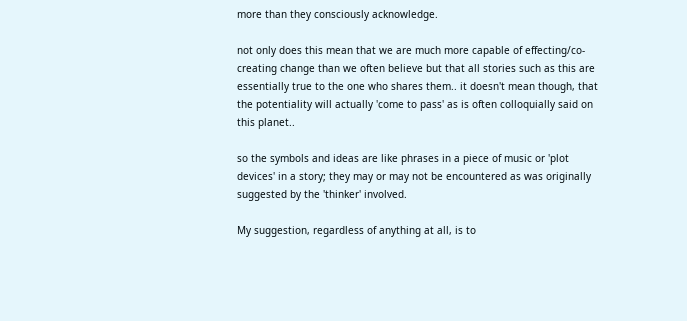more than they consciously acknowledge.

not only does this mean that we are much more capable of effecting/co-creating change than we often believe but that all stories such as this are essentially true to the one who shares them.. it doesn't mean though, that the potentiality will actually 'come to pass' as is often colloquially said on this planet..

so the symbols and ideas are like phrases in a piece of music or 'plot devices' in a story; they may or may not be encountered as was originally suggested by the 'thinker' involved.

My suggestion, regardless of anything at all, is to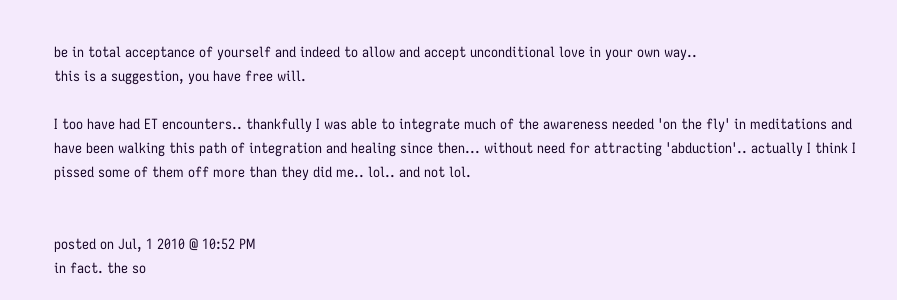be in total acceptance of yourself and indeed to allow and accept unconditional love in your own way..
this is a suggestion, you have free will.

I too have had ET encounters.. thankfully I was able to integrate much of the awareness needed 'on the fly' in meditations and have been walking this path of integration and healing since then... without need for attracting 'abduction'.. actually I think I pissed some of them off more than they did me.. lol.. and not lol.


posted on Jul, 1 2010 @ 10:52 PM
in fact. the so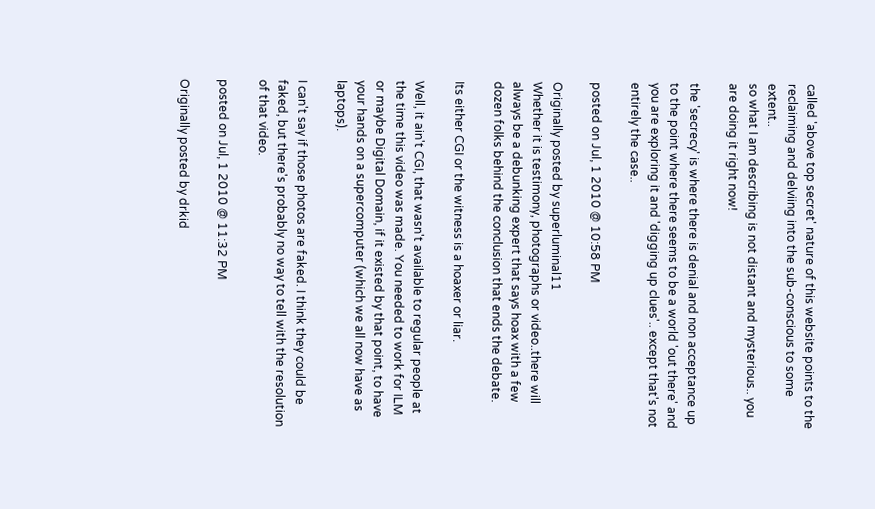called 'above top secret' nature of this website points to the reclaiming and delviing into the sub-conscious to some extent..
so what I am describing is not distant and mysterious.. you are doing it right now!

the 'secrecy' is where there is denial and non acceptance up to the point where there seems to be a world 'out there' and you are exploring it and 'digging up clues'.. except that's not entirely the case..

posted on Jul, 1 2010 @ 10:58 PM

Originally posted by superluminal11
Whether it is testimony, photographs or video..there will always be a debunking expert that says hoax with a few dozen folks behind the conclusion that ends the debate.

Its either CGI or the witness is a hoaxer or liar.

Well, it ain't CGI, that wasn't available to regular people at the time this video was made. You needed to work for ILM or maybe Digital Domain, if it existed by that point, to have your hands on a supercomputer (which we all now have as laptops).

I can't say if those photos are faked. I think they could be faked, but there's probably no way to tell with the resolution of that video.

posted on Jul, 1 2010 @ 11:32 PM

Originally posted by drkid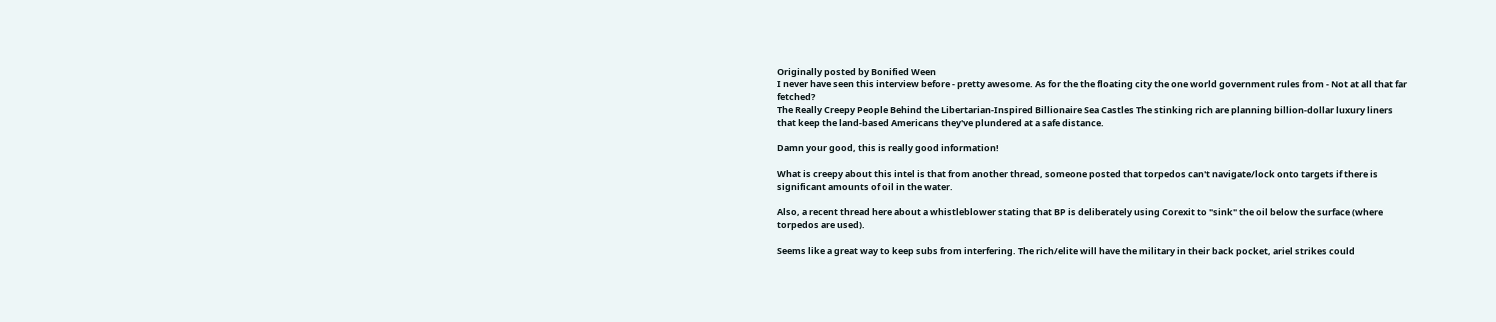Originally posted by Bonified Ween
I never have seen this interview before - pretty awesome. As for the the floating city the one world government rules from - Not at all that far fetched?
The Really Creepy People Behind the Libertarian-Inspired Billionaire Sea Castles The stinking rich are planning billion-dollar luxury liners that keep the land-based Americans they've plundered at a safe distance.

Damn your good, this is really good information!

What is creepy about this intel is that from another thread, someone posted that torpedos can't navigate/lock onto targets if there is significant amounts of oil in the water.

Also, a recent thread here about a whistleblower stating that BP is deliberately using Corexit to "sink" the oil below the surface (where torpedos are used).

Seems like a great way to keep subs from interfering. The rich/elite will have the military in their back pocket, ariel strikes could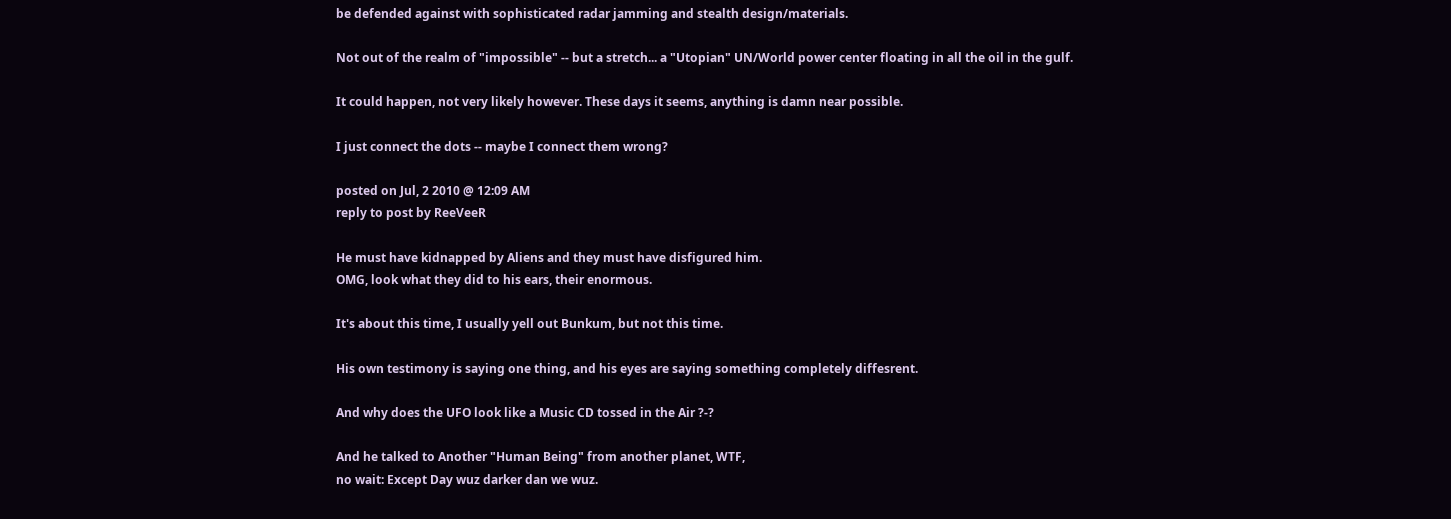be defended against with sophisticated radar jamming and stealth design/materials.

Not out of the realm of "impossible" -- but a stretch... a "Utopian" UN/World power center floating in all the oil in the gulf.

It could happen, not very likely however. These days it seems, anything is damn near possible.

I just connect the dots -- maybe I connect them wrong?

posted on Jul, 2 2010 @ 12:09 AM
reply to post by ReeVeeR

He must have kidnapped by Aliens and they must have disfigured him.
OMG, look what they did to his ears, their enormous.

It's about this time, I usually yell out Bunkum, but not this time.

His own testimony is saying one thing, and his eyes are saying something completely diffesrent.

And why does the UFO look like a Music CD tossed in the Air ?-?

And he talked to Another "Human Being" from another planet, WTF,
no wait: Except Day wuz darker dan we wuz.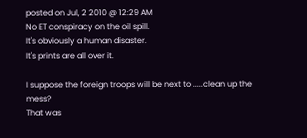posted on Jul, 2 2010 @ 12:29 AM
No ET conspiracy on the oil spill.
It's obviously a human disaster.
It's prints are all over it.

I suppose the foreign troops will be next to .....clean up the mess?
That was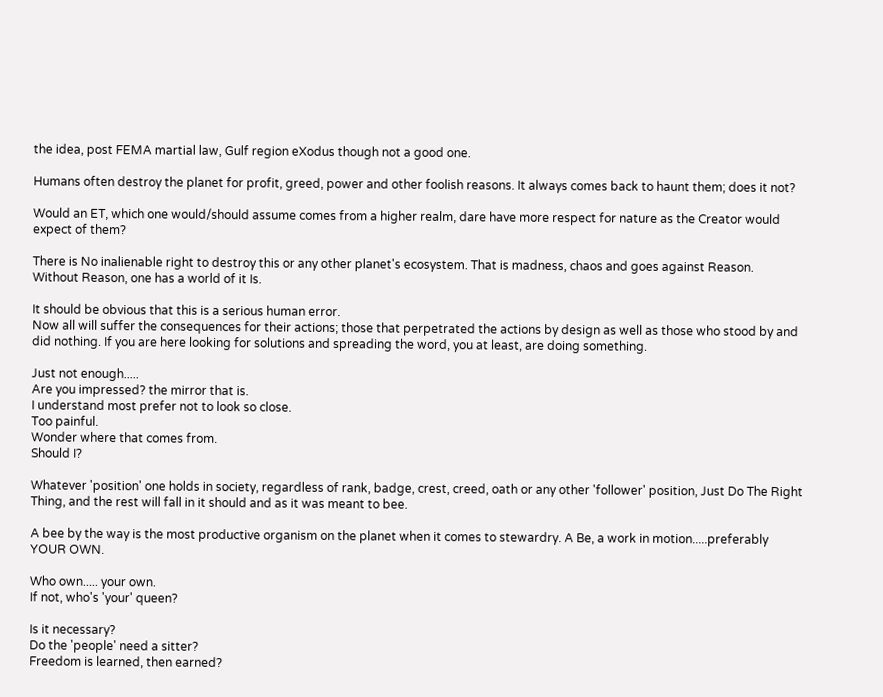the idea, post FEMA martial law, Gulf region eXodus though not a good one.

Humans often destroy the planet for profit, greed, power and other foolish reasons. It always comes back to haunt them; does it not?

Would an ET, which one would/should assume comes from a higher realm, dare have more respect for nature as the Creator would expect of them?

There is No inalienable right to destroy this or any other planet's ecosystem. That is madness, chaos and goes against Reason.
Without Reason, one has a world of it Is.

It should be obvious that this is a serious human error.
Now all will suffer the consequences for their actions; those that perpetrated the actions by design as well as those who stood by and did nothing. If you are here looking for solutions and spreading the word, you at least, are doing something.

Just not enough.....
Are you impressed? the mirror that is.
I understand most prefer not to look so close.
Too painful.
Wonder where that comes from.
Should I?

Whatever 'position' one holds in society, regardless of rank, badge, crest, creed, oath or any other 'follower' position, Just Do The Right Thing, and the rest will fall in it should and as it was meant to bee.

A bee by the way is the most productive organism on the planet when it comes to stewardry. A Be, a work in motion.....preferably YOUR OWN.

Who own..... your own.
If not, who's 'your' queen?

Is it necessary?
Do the 'people' need a sitter?
Freedom is learned, then earned?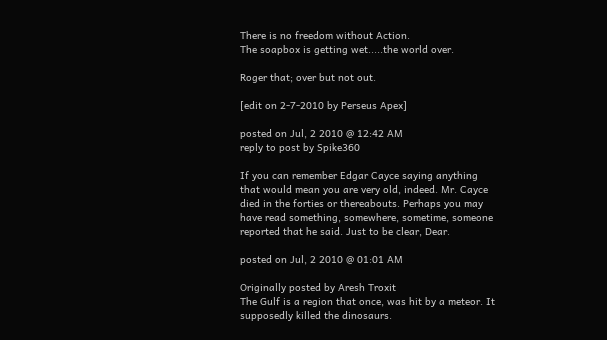There is no freedom without Action.
The soapbox is getting wet.....the world over.

Roger that; over but not out.

[edit on 2-7-2010 by Perseus Apex]

posted on Jul, 2 2010 @ 12:42 AM
reply to post by Spike360

If you can remember Edgar Cayce saying anything that would mean you are very old, indeed. Mr. Cayce died in the forties or thereabouts. Perhaps you may have read something, somewhere, sometime, someone reported that he said. Just to be clear, Dear.

posted on Jul, 2 2010 @ 01:01 AM

Originally posted by Aresh Troxit
The Gulf is a region that once, was hit by a meteor. It supposedly killed the dinosaurs.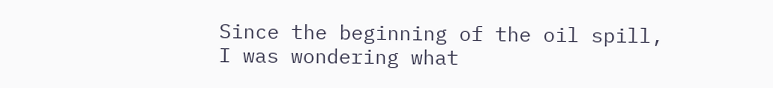Since the beginning of the oil spill, I was wondering what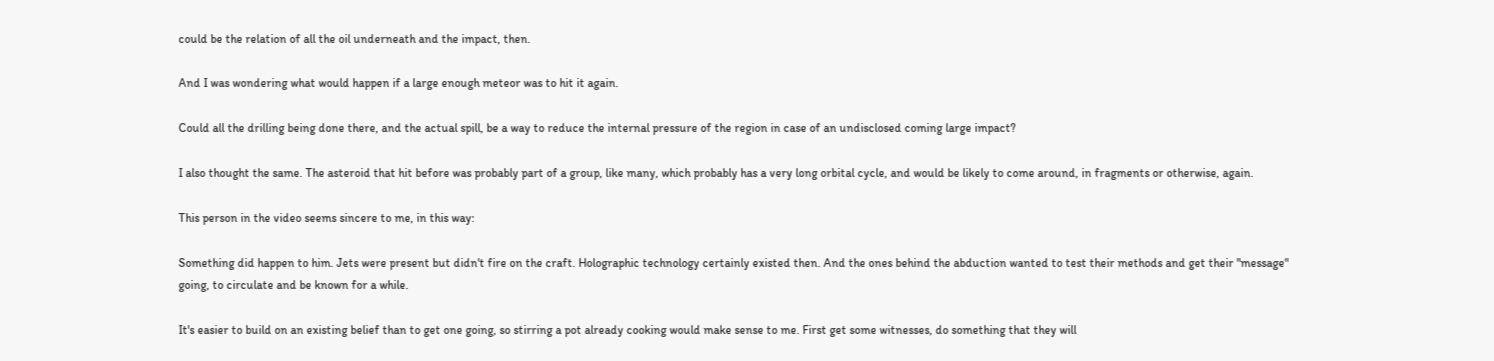could be the relation of all the oil underneath and the impact, then.

And I was wondering what would happen if a large enough meteor was to hit it again.

Could all the drilling being done there, and the actual spill, be a way to reduce the internal pressure of the region in case of an undisclosed coming large impact?

I also thought the same. The asteroid that hit before was probably part of a group, like many, which probably has a very long orbital cycle, and would be likely to come around, in fragments or otherwise, again.

This person in the video seems sincere to me, in this way:

Something did happen to him. Jets were present but didn't fire on the craft. Holographic technology certainly existed then. And the ones behind the abduction wanted to test their methods and get their "message" going, to circulate and be known for a while.

It's easier to build on an existing belief than to get one going, so stirring a pot already cooking would make sense to me. First get some witnesses, do something that they will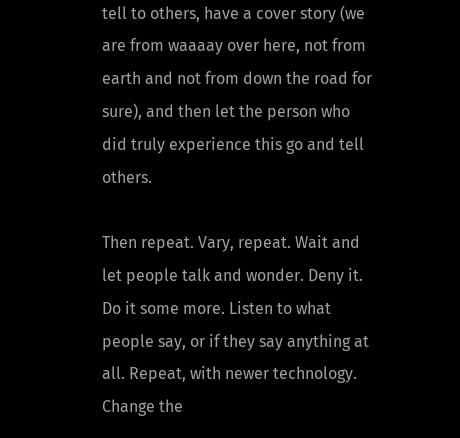tell to others, have a cover story (we are from waaaay over here, not from earth and not from down the road for sure), and then let the person who did truly experience this go and tell others.

Then repeat. Vary, repeat. Wait and let people talk and wonder. Deny it. Do it some more. Listen to what people say, or if they say anything at all. Repeat, with newer technology. Change the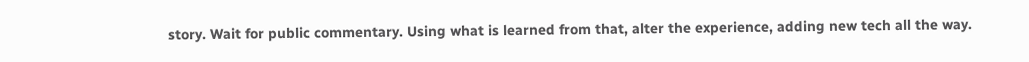story. Wait for public commentary. Using what is learned from that, alter the experience, adding new tech all the way.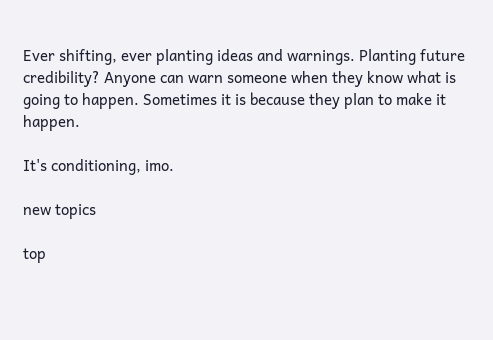Ever shifting, ever planting ideas and warnings. Planting future credibility? Anyone can warn someone when they know what is going to happen. Sometimes it is because they plan to make it happen.

It's conditioning, imo.

new topics

top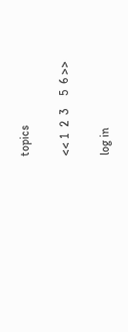topics

<< 1  2  3    5  6 >>

log in